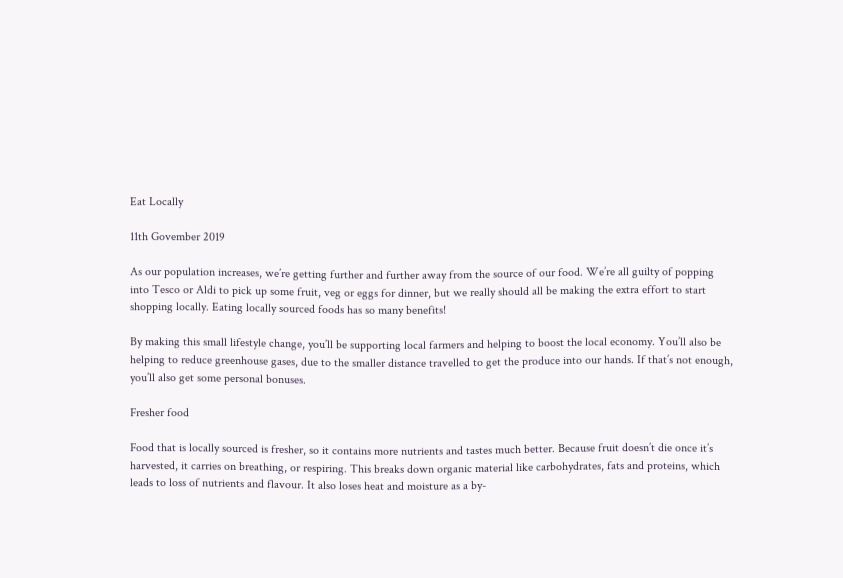Eat Locally

11th Govember 2019

As our population increases, we’re getting further and further away from the source of our food. We’re all guilty of popping into Tesco or Aldi to pick up some fruit, veg or eggs for dinner, but we really should all be making the extra effort to start shopping locally. Eating locally sourced foods has so many benefits!

By making this small lifestyle change, you’ll be supporting local farmers and helping to boost the local economy. You’ll also be helping to reduce greenhouse gases, due to the smaller distance travelled to get the produce into our hands. If that’s not enough, you’ll also get some personal bonuses.

Fresher food

Food that is locally sourced is fresher, so it contains more nutrients and tastes much better. Because fruit doesn’t die once it’s harvested, it carries on breathing, or respiring. This breaks down organic material like carbohydrates, fats and proteins, which leads to loss of nutrients and flavour. It also loses heat and moisture as a by-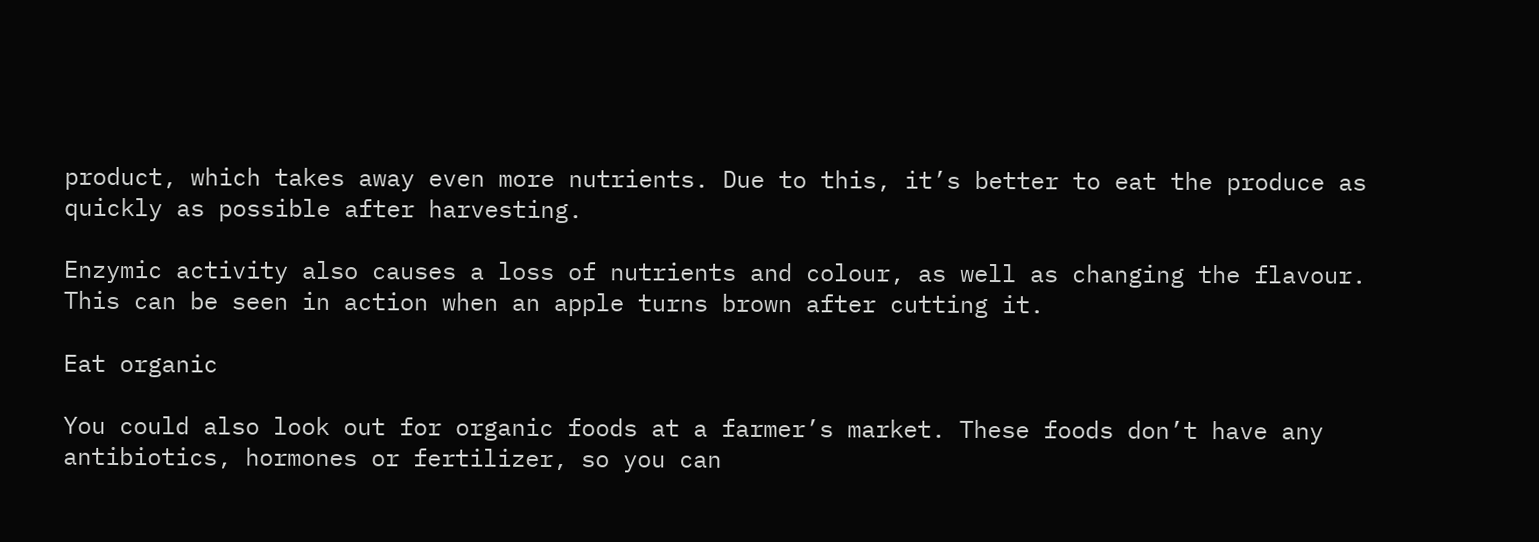product, which takes away even more nutrients. Due to this, it’s better to eat the produce as quickly as possible after harvesting.

Enzymic activity also causes a loss of nutrients and colour, as well as changing the flavour. This can be seen in action when an apple turns brown after cutting it.

Eat organic

You could also look out for organic foods at a farmer’s market. These foods don’t have any antibiotics, hormones or fertilizer, so you can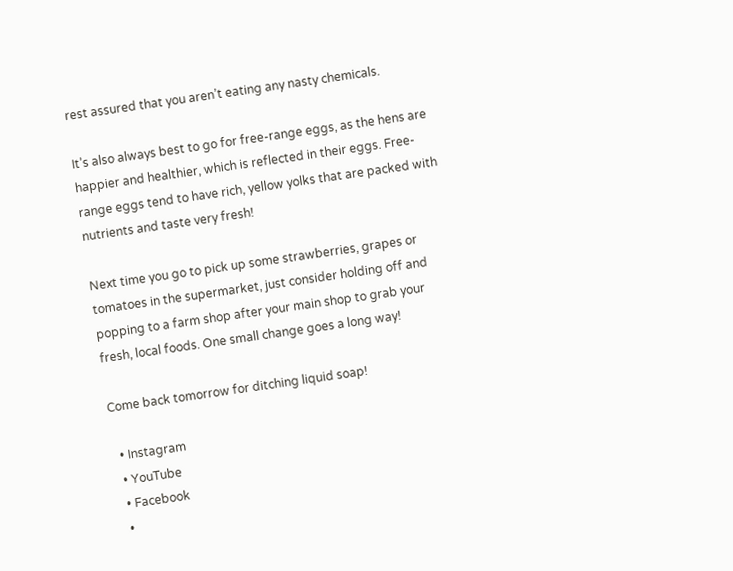rest assured that you aren’t eating any nasty chemicals.

It’s also always best to go for free-range eggs, as the hens are happier and healthier, which is reflected in their eggs. Free-range eggs tend to have rich, yellow yolks that are packed with nutrients and taste very fresh!

Next time you go to pick up some strawberries, grapes or tomatoes in the supermarket, just consider holding off and popping to a farm shop after your main shop to grab your fresh, local foods. One small change goes a long way!

Come back tomorrow for ditching liquid soap!

  • Instagram
  • YouTube
  • Facebook
  •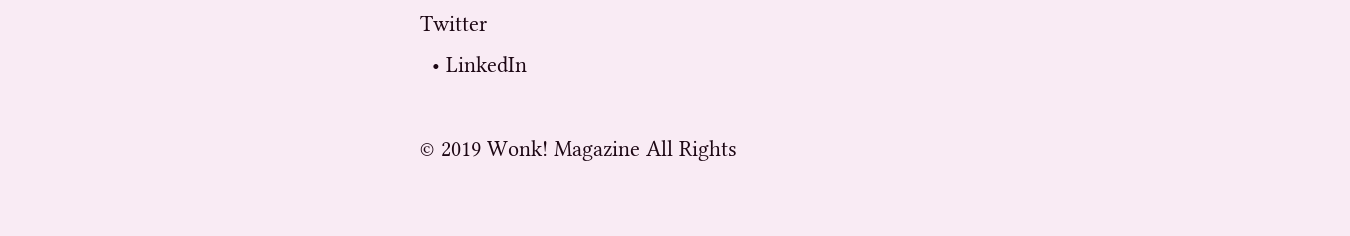Twitter
  • LinkedIn

© 2019 Wonk! Magazine All Rights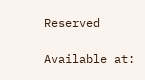Reserved

Available at: